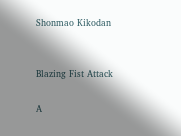Shonmao Kikodan


Blazing Fist Attack

A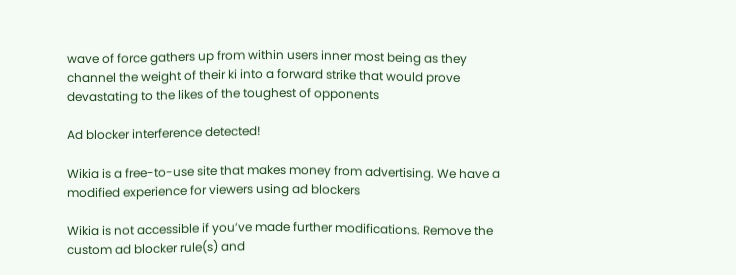wave of force gathers up from within users inner most being as they channel the weight of their ki into a forward strike that would prove devastating to the likes of the toughest of opponents

Ad blocker interference detected!

Wikia is a free-to-use site that makes money from advertising. We have a modified experience for viewers using ad blockers

Wikia is not accessible if you’ve made further modifications. Remove the custom ad blocker rule(s) and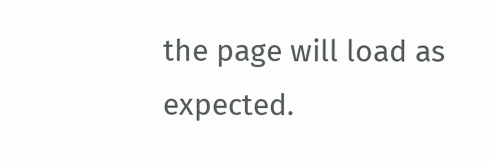the page will load as expected.